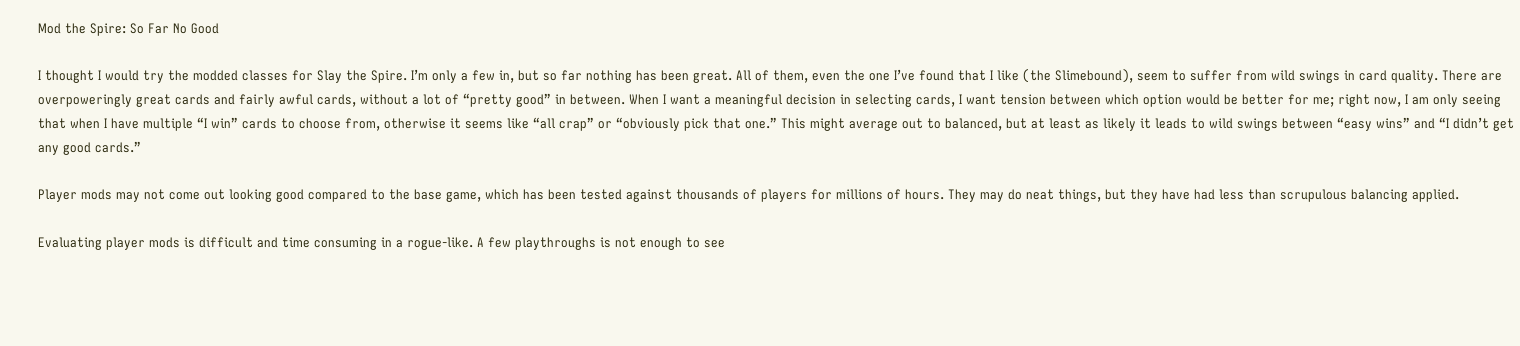Mod the Spire: So Far No Good

I thought I would try the modded classes for Slay the Spire. I’m only a few in, but so far nothing has been great. All of them, even the one I’ve found that I like (the Slimebound), seem to suffer from wild swings in card quality. There are overpoweringly great cards and fairly awful cards, without a lot of “pretty good” in between. When I want a meaningful decision in selecting cards, I want tension between which option would be better for me; right now, I am only seeing that when I have multiple “I win” cards to choose from, otherwise it seems like “all crap” or “obviously pick that one.” This might average out to balanced, but at least as likely it leads to wild swings between “easy wins” and “I didn’t get any good cards.”

Player mods may not come out looking good compared to the base game, which has been tested against thousands of players for millions of hours. They may do neat things, but they have had less than scrupulous balancing applied.

Evaluating player mods is difficult and time consuming in a rogue-like. A few playthroughs is not enough to see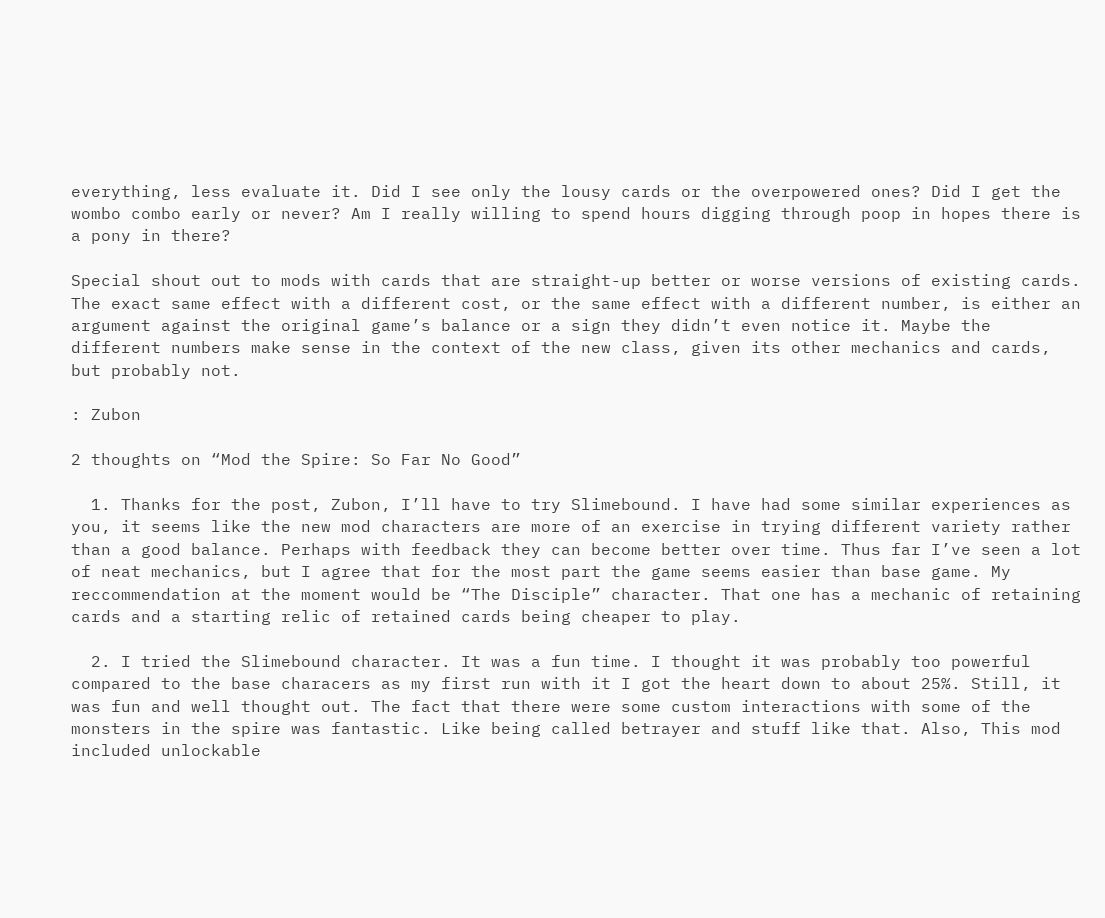everything, less evaluate it. Did I see only the lousy cards or the overpowered ones? Did I get the wombo combo early or never? Am I really willing to spend hours digging through poop in hopes there is a pony in there?

Special shout out to mods with cards that are straight-up better or worse versions of existing cards. The exact same effect with a different cost, or the same effect with a different number, is either an argument against the original game’s balance or a sign they didn’t even notice it. Maybe the different numbers make sense in the context of the new class, given its other mechanics and cards, but probably not.

: Zubon

2 thoughts on “Mod the Spire: So Far No Good”

  1. Thanks for the post, Zubon, I’ll have to try Slimebound. I have had some similar experiences as you, it seems like the new mod characters are more of an exercise in trying different variety rather than a good balance. Perhaps with feedback they can become better over time. Thus far I’ve seen a lot of neat mechanics, but I agree that for the most part the game seems easier than base game. My reccommendation at the moment would be “The Disciple” character. That one has a mechanic of retaining cards and a starting relic of retained cards being cheaper to play.

  2. I tried the Slimebound character. It was a fun time. I thought it was probably too powerful compared to the base characers as my first run with it I got the heart down to about 25%. Still, it was fun and well thought out. The fact that there were some custom interactions with some of the monsters in the spire was fantastic. Like being called betrayer and stuff like that. Also, This mod included unlockable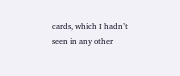cards, which I hadn’t seen in any other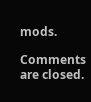mods.

Comments are closed.